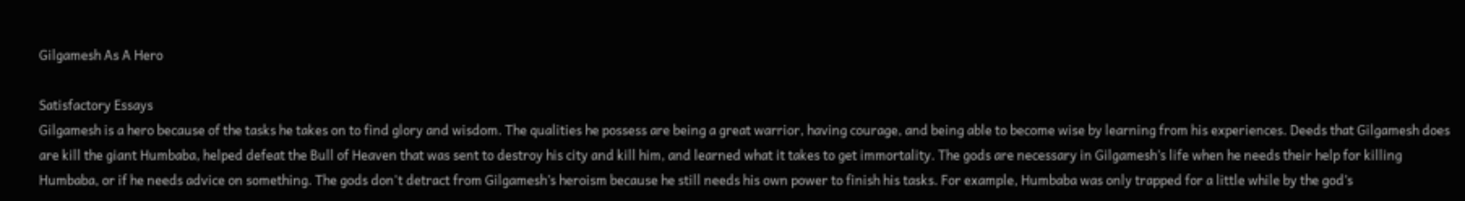Gilgamesh As A Hero

Satisfactory Essays
Gilgamesh is a hero because of the tasks he takes on to find glory and wisdom. The qualities he possess are being a great warrior, having courage, and being able to become wise by learning from his experiences. Deeds that Gilgamesh does are kill the giant Humbaba, helped defeat the Bull of Heaven that was sent to destroy his city and kill him, and learned what it takes to get immortality. The gods are necessary in Gilgamesh’s life when he needs their help for killing Humbaba, or if he needs advice on something. The gods don't detract from Gilgamesh’s heroism because he still needs his own power to finish his tasks. For example, Humbaba was only trapped for a little while by the god’s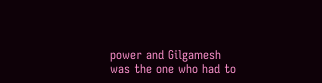power and Gilgamesh was the one who had to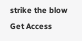strike the blow
Get Access